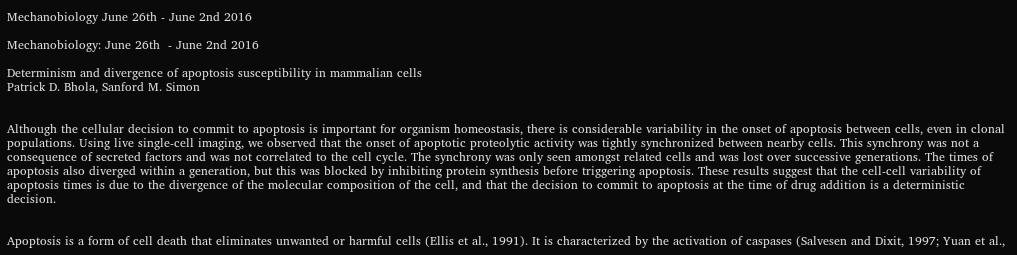Mechanobiology June 26th - June 2nd 2016

Mechanobiology: June 26th  - June 2nd 2016

Determinism and divergence of apoptosis susceptibility in mammalian cells
Patrick D. Bhola, Sanford M. Simon


Although the cellular decision to commit to apoptosis is important for organism homeostasis, there is considerable variability in the onset of apoptosis between cells, even in clonal populations. Using live single-cell imaging, we observed that the onset of apoptotic proteolytic activity was tightly synchronized between nearby cells. This synchrony was not a consequence of secreted factors and was not correlated to the cell cycle. The synchrony was only seen amongst related cells and was lost over successive generations. The times of apoptosis also diverged within a generation, but this was blocked by inhibiting protein synthesis before triggering apoptosis. These results suggest that the cell-cell variability of apoptosis times is due to the divergence of the molecular composition of the cell, and that the decision to commit to apoptosis at the time of drug addition is a deterministic decision.


Apoptosis is a form of cell death that eliminates unwanted or harmful cells (Ellis et al., 1991). It is characterized by the activation of caspases (Salvesen and Dixit, 1997; Yuan et al.,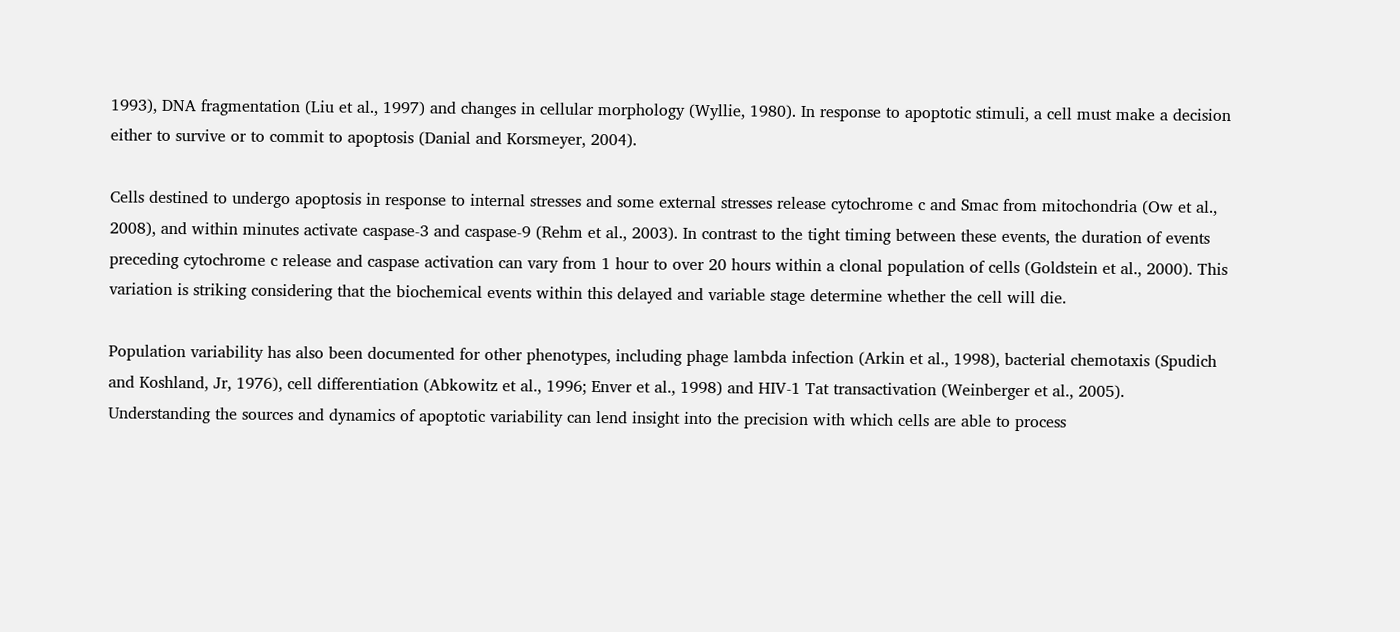1993), DNA fragmentation (Liu et al., 1997) and changes in cellular morphology (Wyllie, 1980). In response to apoptotic stimuli, a cell must make a decision either to survive or to commit to apoptosis (Danial and Korsmeyer, 2004).

Cells destined to undergo apoptosis in response to internal stresses and some external stresses release cytochrome c and Smac from mitochondria (Ow et al., 2008), and within minutes activate caspase-3 and caspase-9 (Rehm et al., 2003). In contrast to the tight timing between these events, the duration of events preceding cytochrome c release and caspase activation can vary from 1 hour to over 20 hours within a clonal population of cells (Goldstein et al., 2000). This variation is striking considering that the biochemical events within this delayed and variable stage determine whether the cell will die.

Population variability has also been documented for other phenotypes, including phage lambda infection (Arkin et al., 1998), bacterial chemotaxis (Spudich and Koshland, Jr, 1976), cell differentiation (Abkowitz et al., 1996; Enver et al., 1998) and HIV-1 Tat transactivation (Weinberger et al., 2005). Understanding the sources and dynamics of apoptotic variability can lend insight into the precision with which cells are able to process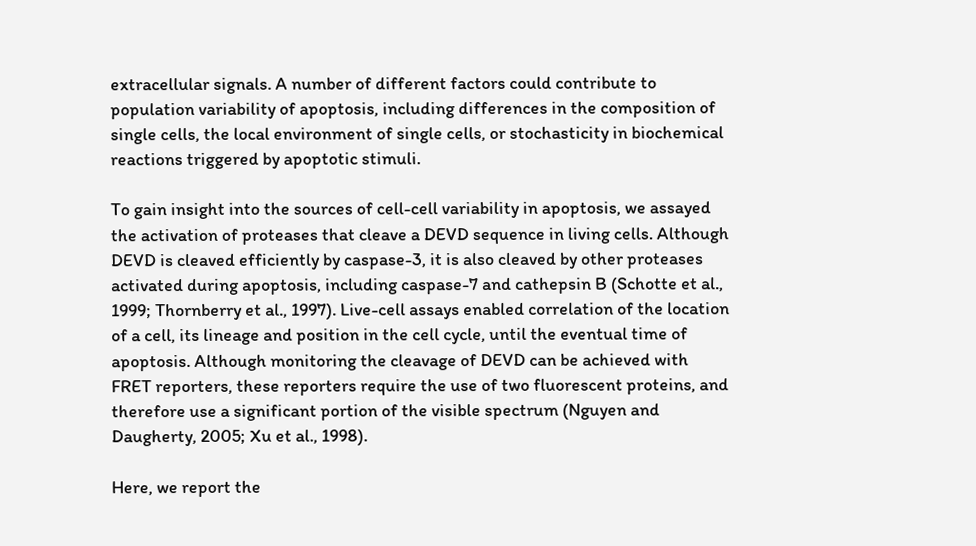extracellular signals. A number of different factors could contribute to population variability of apoptosis, including differences in the composition of single cells, the local environment of single cells, or stochasticity in biochemical reactions triggered by apoptotic stimuli.

To gain insight into the sources of cell-cell variability in apoptosis, we assayed the activation of proteases that cleave a DEVD sequence in living cells. Although DEVD is cleaved efficiently by caspase-3, it is also cleaved by other proteases activated during apoptosis, including caspase-7 and cathepsin B (Schotte et al., 1999; Thornberry et al., 1997). Live-cell assays enabled correlation of the location of a cell, its lineage and position in the cell cycle, until the eventual time of apoptosis. Although monitoring the cleavage of DEVD can be achieved with FRET reporters, these reporters require the use of two fluorescent proteins, and therefore use a significant portion of the visible spectrum (Nguyen and Daugherty, 2005; Xu et al., 1998).

Here, we report the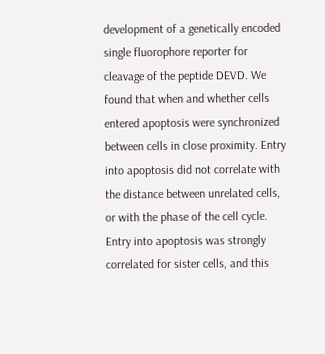development of a genetically encoded single fluorophore reporter for cleavage of the peptide DEVD. We found that when and whether cells entered apoptosis were synchronized between cells in close proximity. Entry into apoptosis did not correlate with the distance between unrelated cells, or with the phase of the cell cycle. Entry into apoptosis was strongly correlated for sister cells, and this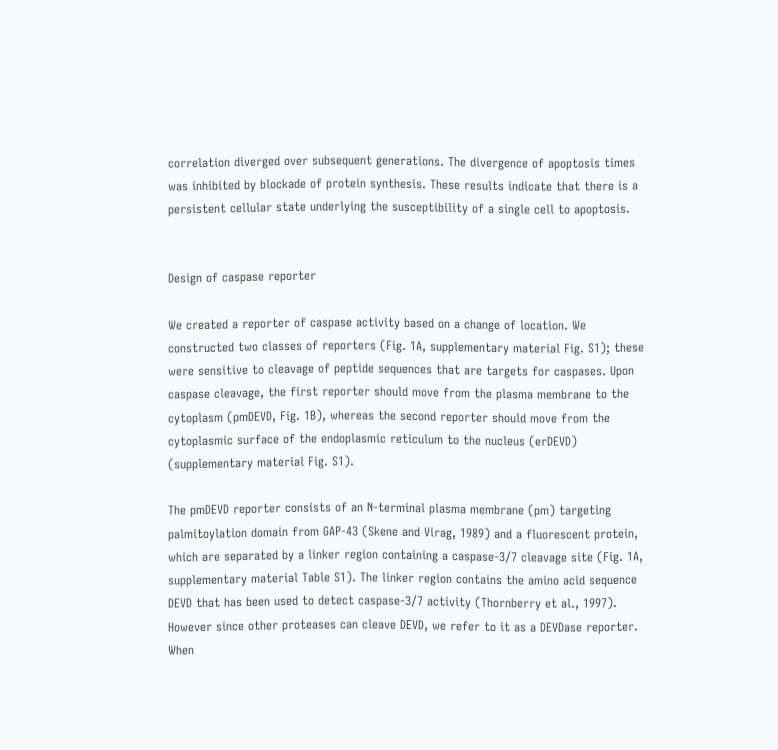correlation diverged over subsequent generations. The divergence of apoptosis times was inhibited by blockade of protein synthesis. These results indicate that there is a persistent cellular state underlying the susceptibility of a single cell to apoptosis.


Design of caspase reporter

We created a reporter of caspase activity based on a change of location. We constructed two classes of reporters (Fig. 1A, supplementary material Fig. S1); these were sensitive to cleavage of peptide sequences that are targets for caspases. Upon caspase cleavage, the first reporter should move from the plasma membrane to the cytoplasm (pmDEVD, Fig. 1B), whereas the second reporter should move from the cytoplasmic surface of the endoplasmic reticulum to the nucleus (erDEVD) (supplementary material Fig. S1).

The pmDEVD reporter consists of an N-terminal plasma membrane (pm) targeting palmitoylation domain from GAP-43 (Skene and Virag, 1989) and a fluorescent protein, which are separated by a linker region containing a caspase-3/7 cleavage site (Fig. 1A, supplementary material Table S1). The linker region contains the amino acid sequence DEVD that has been used to detect caspase-3/7 activity (Thornberry et al., 1997). However since other proteases can cleave DEVD, we refer to it as a DEVDase reporter. When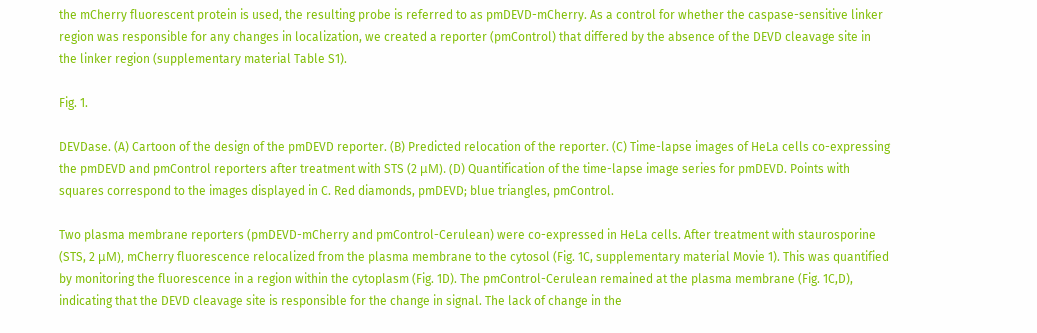the mCherry fluorescent protein is used, the resulting probe is referred to as pmDEVD-mCherry. As a control for whether the caspase-sensitive linker region was responsible for any changes in localization, we created a reporter (pmControl) that differed by the absence of the DEVD cleavage site in the linker region (supplementary material Table S1).

Fig. 1.

DEVDase. (A) Cartoon of the design of the pmDEVD reporter. (B) Predicted relocation of the reporter. (C) Time-lapse images of HeLa cells co-expressing the pmDEVD and pmControl reporters after treatment with STS (2 μM). (D) Quantification of the time-lapse image series for pmDEVD. Points with squares correspond to the images displayed in C. Red diamonds, pmDEVD; blue triangles, pmControl.

Two plasma membrane reporters (pmDEVD-mCherry and pmControl-Cerulean) were co-expressed in HeLa cells. After treatment with staurosporine (STS, 2 μM), mCherry fluorescence relocalized from the plasma membrane to the cytosol (Fig. 1C, supplementary material Movie 1). This was quantified by monitoring the fluorescence in a region within the cytoplasm (Fig. 1D). The pmControl-Cerulean remained at the plasma membrane (Fig. 1C,D), indicating that the DEVD cleavage site is responsible for the change in signal. The lack of change in the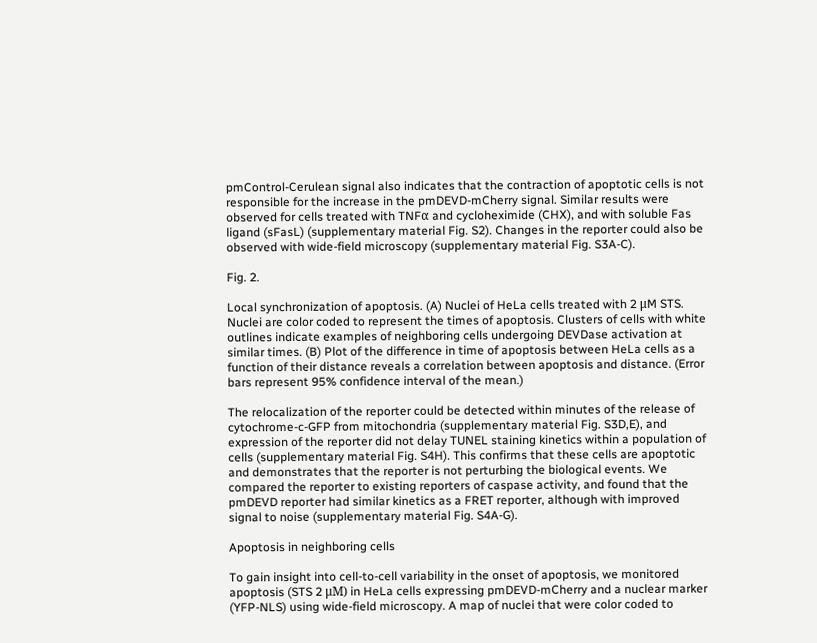pmControl-Cerulean signal also indicates that the contraction of apoptotic cells is not responsible for the increase in the pmDEVD-mCherry signal. Similar results were observed for cells treated with TNFα and cycloheximide (CHX), and with soluble Fas ligand (sFasL) (supplementary material Fig. S2). Changes in the reporter could also be observed with wide-field microscopy (supplementary material Fig. S3A-C).

Fig. 2.

Local synchronization of apoptosis. (A) Nuclei of HeLa cells treated with 2 μM STS. Nuclei are color coded to represent the times of apoptosis. Clusters of cells with white outlines indicate examples of neighboring cells undergoing DEVDase activation at similar times. (B) Plot of the difference in time of apoptosis between HeLa cells as a function of their distance reveals a correlation between apoptosis and distance. (Error bars represent 95% confidence interval of the mean.)

The relocalization of the reporter could be detected within minutes of the release of cytochrome-c-GFP from mitochondria (supplementary material Fig. S3D,E), and expression of the reporter did not delay TUNEL staining kinetics within a population of cells (supplementary material Fig. S4H). This confirms that these cells are apoptotic and demonstrates that the reporter is not perturbing the biological events. We compared the reporter to existing reporters of caspase activity, and found that the pmDEVD reporter had similar kinetics as a FRET reporter, although with improved signal to noise (supplementary material Fig. S4A-G).

Apoptosis in neighboring cells

To gain insight into cell-to-cell variability in the onset of apoptosis, we monitored apoptosis (STS 2 μM) in HeLa cells expressing pmDEVD-mCherry and a nuclear marker (YFP-NLS) using wide-field microscopy. A map of nuclei that were color coded to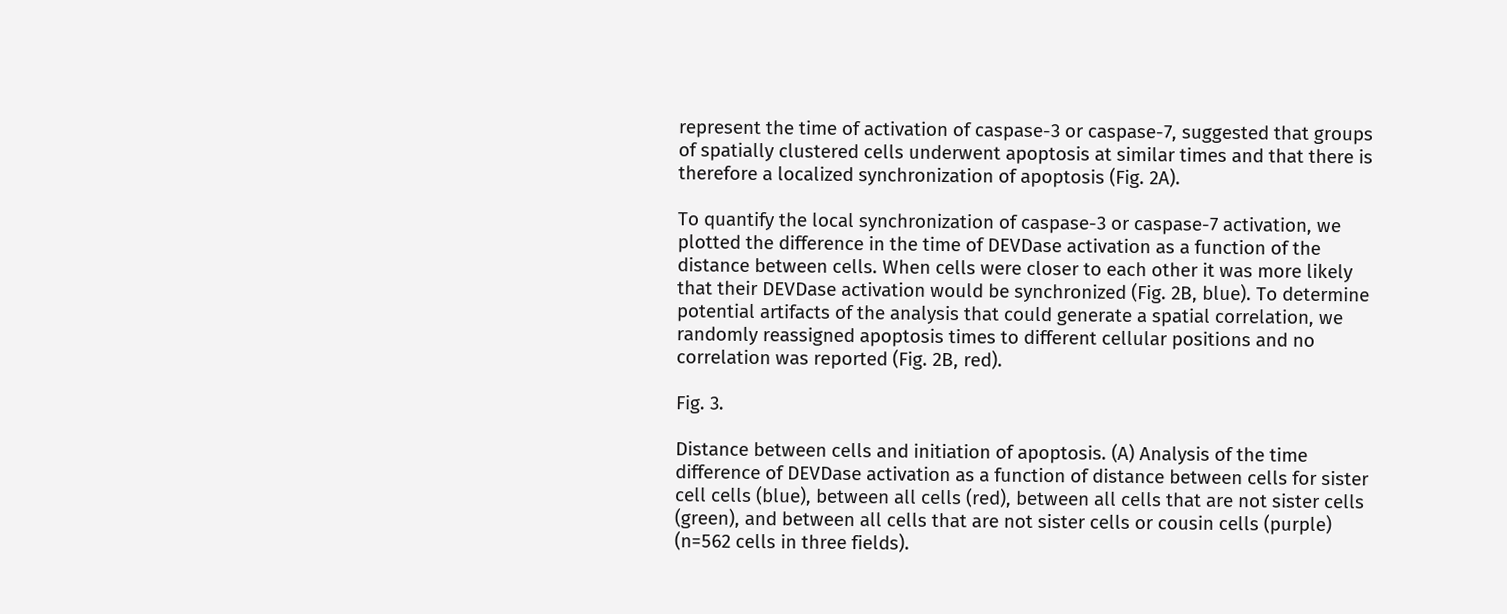represent the time of activation of caspase-3 or caspase-7, suggested that groups of spatially clustered cells underwent apoptosis at similar times and that there is therefore a localized synchronization of apoptosis (Fig. 2A).

To quantify the local synchronization of caspase-3 or caspase-7 activation, we plotted the difference in the time of DEVDase activation as a function of the distance between cells. When cells were closer to each other it was more likely that their DEVDase activation would be synchronized (Fig. 2B, blue). To determine potential artifacts of the analysis that could generate a spatial correlation, we randomly reassigned apoptosis times to different cellular positions and no correlation was reported (Fig. 2B, red).

Fig. 3.

Distance between cells and initiation of apoptosis. (A) Analysis of the time difference of DEVDase activation as a function of distance between cells for sister cell cells (blue), between all cells (red), between all cells that are not sister cells (green), and between all cells that are not sister cells or cousin cells (purple) (n=562 cells in three fields).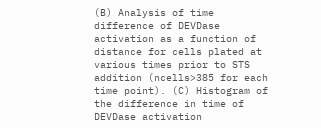(B) Analysis of time difference of DEVDase activation as a function of distance for cells plated at various times prior to STS addition (ncells>385 for each time point). (C) Histogram of the difference in time of DEVDase activation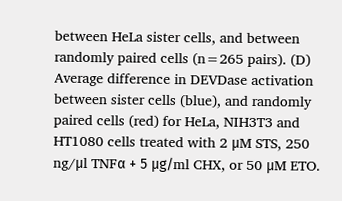between HeLa sister cells, and between randomly paired cells (n=265 pairs). (D) Average difference in DEVDase activation between sister cells (blue), and randomly paired cells (red) for HeLa, NIH3T3 and HT1080 cells treated with 2 μM STS, 250 ng/μl TNFα + 5 μg/ml CHX, or 50 μM ETO.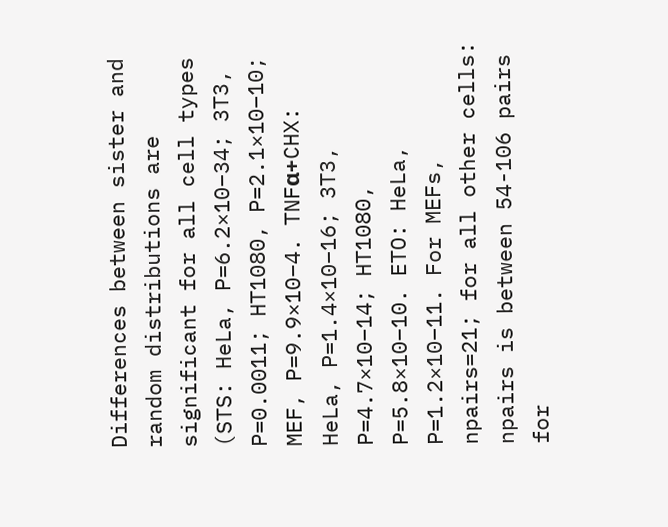Differences between sister and random distributions are significant for all cell types (STS: HeLa, P=6.2×10–34; 3T3, P=0.0011; HT1080, P=2.1×10–10; MEF, P=9.9×10–4. TNFα+CHX: HeLa, P=1.4×10–16; 3T3, P=4.7×10–14; HT1080, P=5.8×10–10. ETO: HeLa, P=1.2×10–11. For MEFs, npairs=21; for all other cells: npairs is between 54-106 pairs for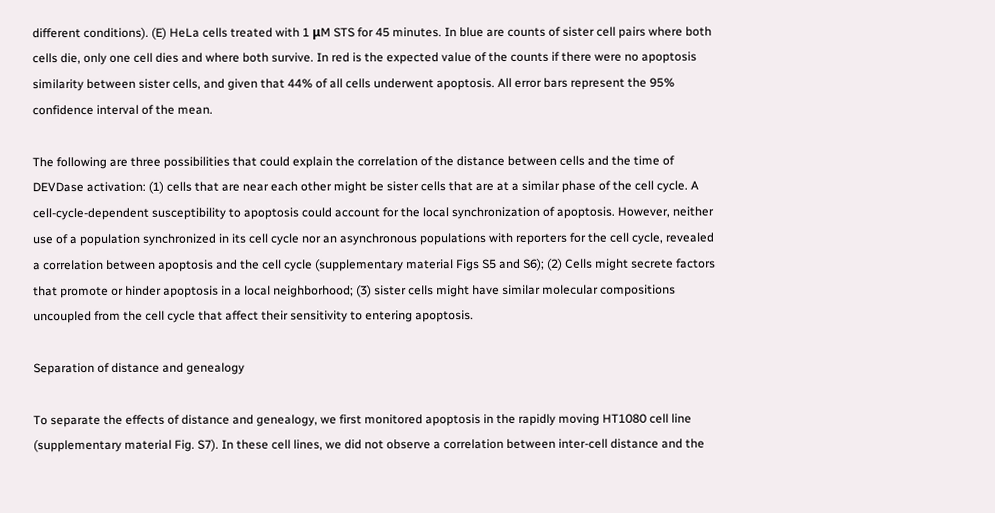different conditions). (E) HeLa cells treated with 1 μM STS for 45 minutes. In blue are counts of sister cell pairs where both cells die, only one cell dies and where both survive. In red is the expected value of the counts if there were no apoptosis similarity between sister cells, and given that 44% of all cells underwent apoptosis. All error bars represent the 95% confidence interval of the mean.

The following are three possibilities that could explain the correlation of the distance between cells and the time of DEVDase activation: (1) cells that are near each other might be sister cells that are at a similar phase of the cell cycle. A cell-cycle-dependent susceptibility to apoptosis could account for the local synchronization of apoptosis. However, neither use of a population synchronized in its cell cycle nor an asynchronous populations with reporters for the cell cycle, revealed a correlation between apoptosis and the cell cycle (supplementary material Figs S5 and S6); (2) Cells might secrete factors that promote or hinder apoptosis in a local neighborhood; (3) sister cells might have similar molecular compositions uncoupled from the cell cycle that affect their sensitivity to entering apoptosis.

Separation of distance and genealogy

To separate the effects of distance and genealogy, we first monitored apoptosis in the rapidly moving HT1080 cell line (supplementary material Fig. S7). In these cell lines, we did not observe a correlation between inter-cell distance and the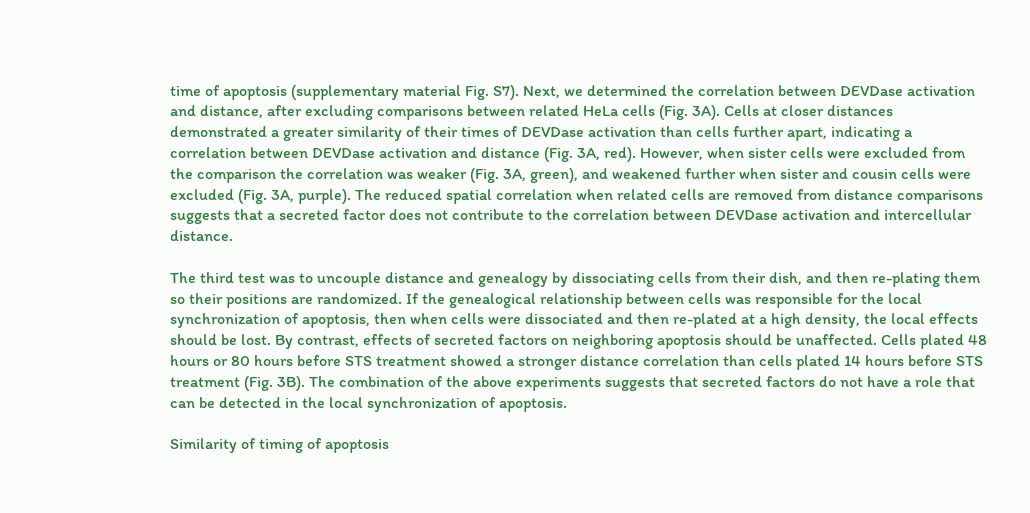time of apoptosis (supplementary material Fig. S7). Next, we determined the correlation between DEVDase activation and distance, after excluding comparisons between related HeLa cells (Fig. 3A). Cells at closer distances demonstrated a greater similarity of their times of DEVDase activation than cells further apart, indicating a correlation between DEVDase activation and distance (Fig. 3A, red). However, when sister cells were excluded from the comparison the correlation was weaker (Fig. 3A, green), and weakened further when sister and cousin cells were excluded (Fig. 3A, purple). The reduced spatial correlation when related cells are removed from distance comparisons suggests that a secreted factor does not contribute to the correlation between DEVDase activation and intercellular distance.

The third test was to uncouple distance and genealogy by dissociating cells from their dish, and then re-plating them so their positions are randomized. If the genealogical relationship between cells was responsible for the local synchronization of apoptosis, then when cells were dissociated and then re-plated at a high density, the local effects should be lost. By contrast, effects of secreted factors on neighboring apoptosis should be unaffected. Cells plated 48 hours or 80 hours before STS treatment showed a stronger distance correlation than cells plated 14 hours before STS treatment (Fig. 3B). The combination of the above experiments suggests that secreted factors do not have a role that can be detected in the local synchronization of apoptosis.

Similarity of timing of apoptosis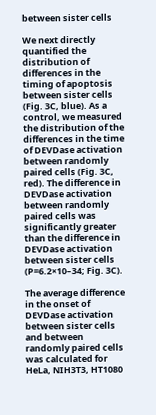between sister cells

We next directly quantified the distribution of differences in the timing of apoptosis between sister cells (Fig. 3C, blue). As a control, we measured the distribution of the differences in the time of DEVDase activation between randomly paired cells (Fig. 3C, red). The difference in DEVDase activation between randomly paired cells was significantly greater than the difference in DEVDase activation between sister cells (P=6.2×10–34; Fig. 3C).

The average difference in the onset of DEVDase activation between sister cells and between randomly paired cells was calculated for HeLa, NIH3T3, HT1080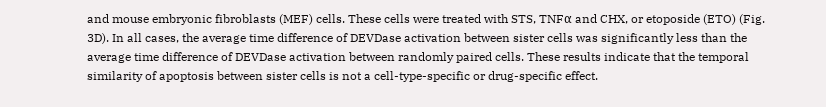and mouse embryonic fibroblasts (MEF) cells. These cells were treated with STS, TNFα and CHX, or etoposide (ETO) (Fig. 3D). In all cases, the average time difference of DEVDase activation between sister cells was significantly less than the average time difference of DEVDase activation between randomly paired cells. These results indicate that the temporal similarity of apoptosis between sister cells is not a cell-type-specific or drug-specific effect.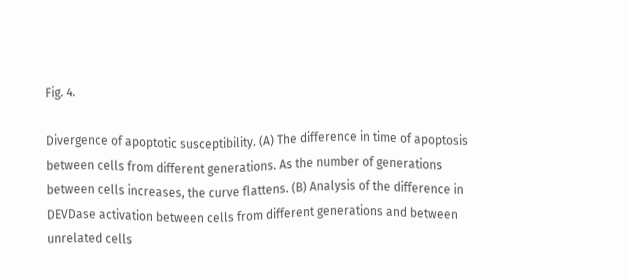Fig. 4.

Divergence of apoptotic susceptibility. (A) The difference in time of apoptosis between cells from different generations. As the number of generations between cells increases, the curve flattens. (B) Analysis of the difference in DEVDase activation between cells from different generations and between unrelated cells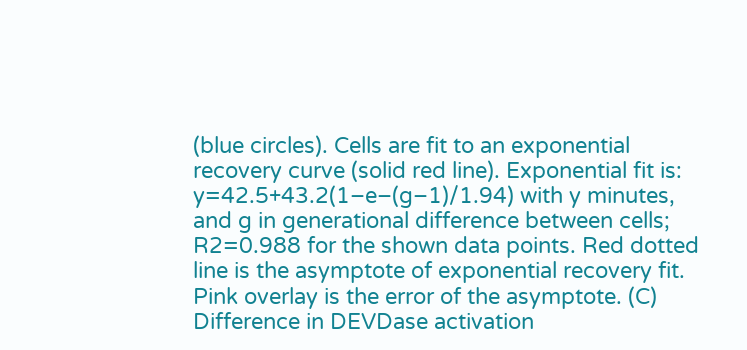(blue circles). Cells are fit to an exponential recovery curve (solid red line). Exponential fit is: y=42.5+43.2(1–e–(g–1)/1.94) with y minutes, and g in generational difference between cells; R2=0.988 for the shown data points. Red dotted line is the asymptote of exponential recovery fit. Pink overlay is the error of the asymptote. (C) Difference in DEVDase activation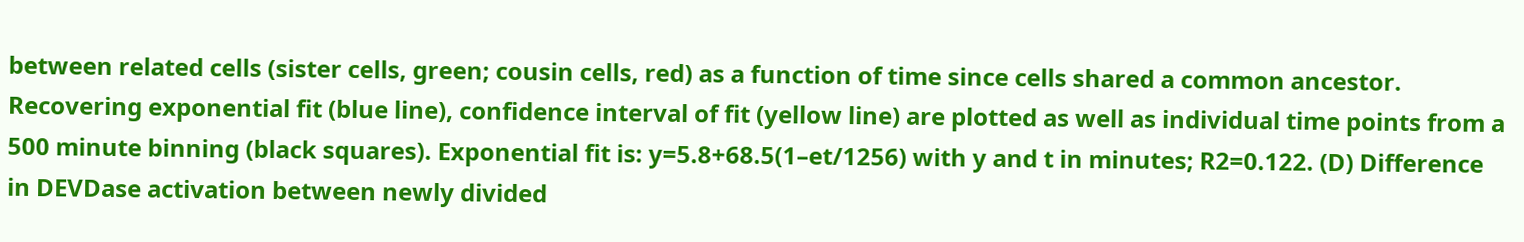between related cells (sister cells, green; cousin cells, red) as a function of time since cells shared a common ancestor. Recovering exponential fit (blue line), confidence interval of fit (yellow line) are plotted as well as individual time points from a 500 minute binning (black squares). Exponential fit is: y=5.8+68.5(1–et/1256) with y and t in minutes; R2=0.122. (D) Difference in DEVDase activation between newly divided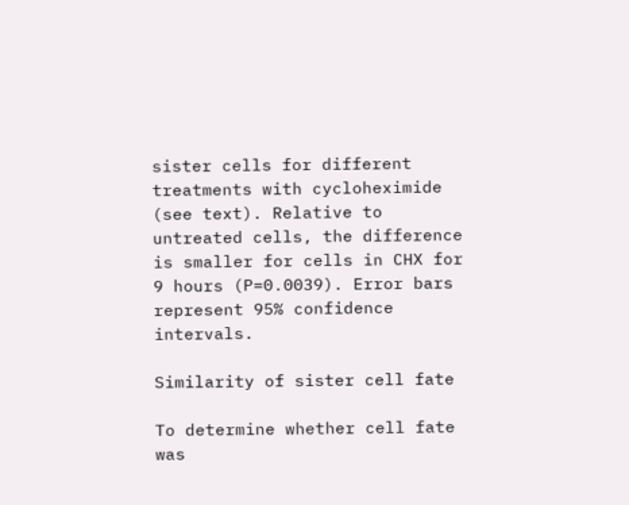sister cells for different treatments with cycloheximide (see text). Relative to untreated cells, the difference is smaller for cells in CHX for 9 hours (P=0.0039). Error bars represent 95% confidence intervals.

Similarity of sister cell fate

To determine whether cell fate was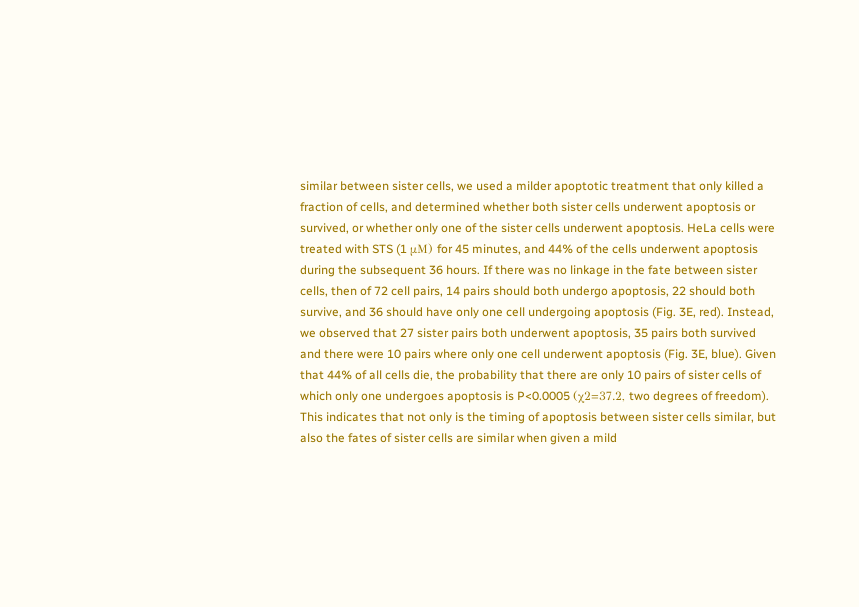similar between sister cells, we used a milder apoptotic treatment that only killed a fraction of cells, and determined whether both sister cells underwent apoptosis or survived, or whether only one of the sister cells underwent apoptosis. HeLa cells were treated with STS (1 μM) for 45 minutes, and 44% of the cells underwent apoptosis during the subsequent 36 hours. If there was no linkage in the fate between sister cells, then of 72 cell pairs, 14 pairs should both undergo apoptosis, 22 should both survive, and 36 should have only one cell undergoing apoptosis (Fig. 3E, red). Instead, we observed that 27 sister pairs both underwent apoptosis, 35 pairs both survived and there were 10 pairs where only one cell underwent apoptosis (Fig. 3E, blue). Given that 44% of all cells die, the probability that there are only 10 pairs of sister cells of which only one undergoes apoptosis is P<0.0005 (χ2=37.2, two degrees of freedom). This indicates that not only is the timing of apoptosis between sister cells similar, but also the fates of sister cells are similar when given a mild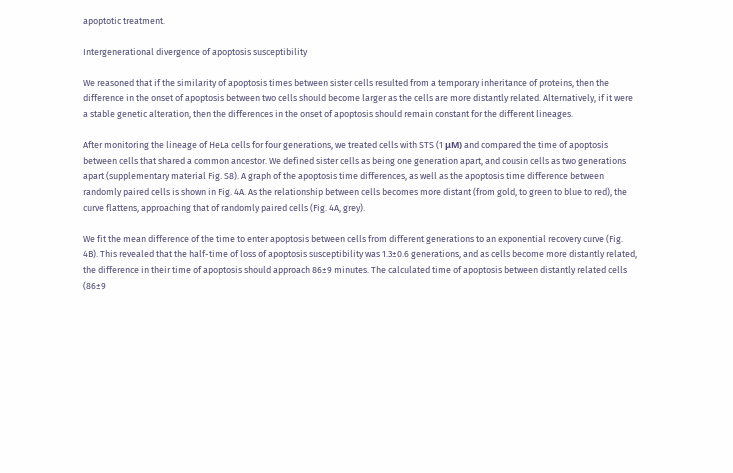apoptotic treatment.

Intergenerational divergence of apoptosis susceptibility

We reasoned that if the similarity of apoptosis times between sister cells resulted from a temporary inheritance of proteins, then the difference in the onset of apoptosis between two cells should become larger as the cells are more distantly related. Alternatively, if it were a stable genetic alteration, then the differences in the onset of apoptosis should remain constant for the different lineages.

After monitoring the lineage of HeLa cells for four generations, we treated cells with STS (1 μM) and compared the time of apoptosis between cells that shared a common ancestor. We defined sister cells as being one generation apart, and cousin cells as two generations apart (supplementary material Fig. S8). A graph of the apoptosis time differences, as well as the apoptosis time difference between randomly paired cells is shown in Fig. 4A. As the relationship between cells becomes more distant (from gold, to green to blue to red), the curve flattens, approaching that of randomly paired cells (Fig. 4A, grey).

We fit the mean difference of the time to enter apoptosis between cells from different generations to an exponential recovery curve (Fig. 4B). This revealed that the half-time of loss of apoptosis susceptibility was 1.3±0.6 generations, and as cells become more distantly related, the difference in their time of apoptosis should approach 86±9 minutes. The calculated time of apoptosis between distantly related cells (86±9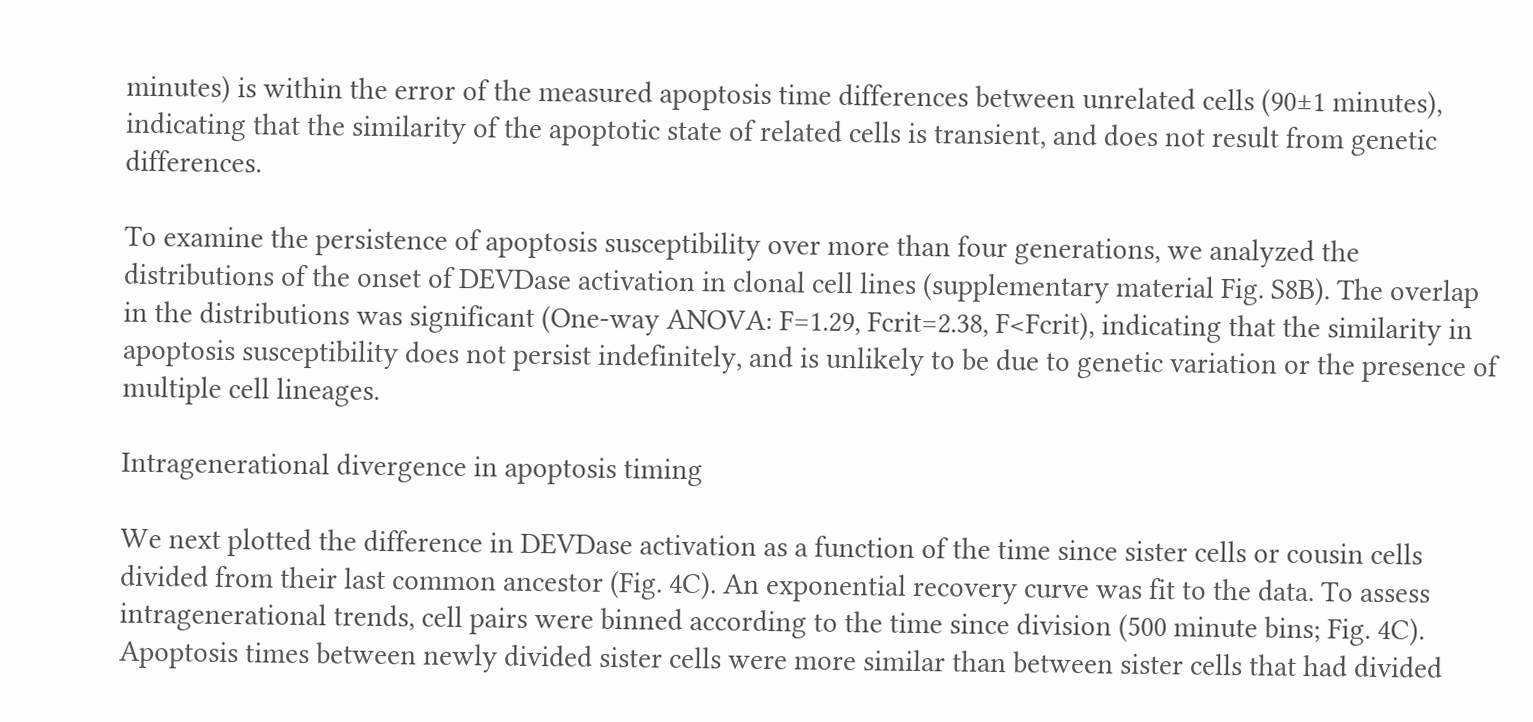minutes) is within the error of the measured apoptosis time differences between unrelated cells (90±1 minutes), indicating that the similarity of the apoptotic state of related cells is transient, and does not result from genetic differences.

To examine the persistence of apoptosis susceptibility over more than four generations, we analyzed the distributions of the onset of DEVDase activation in clonal cell lines (supplementary material Fig. S8B). The overlap in the distributions was significant (One-way ANOVA: F=1.29, Fcrit=2.38, F<Fcrit), indicating that the similarity in apoptosis susceptibility does not persist indefinitely, and is unlikely to be due to genetic variation or the presence of multiple cell lineages.

Intragenerational divergence in apoptosis timing

We next plotted the difference in DEVDase activation as a function of the time since sister cells or cousin cells divided from their last common ancestor (Fig. 4C). An exponential recovery curve was fit to the data. To assess intragenerational trends, cell pairs were binned according to the time since division (500 minute bins; Fig. 4C). Apoptosis times between newly divided sister cells were more similar than between sister cells that had divided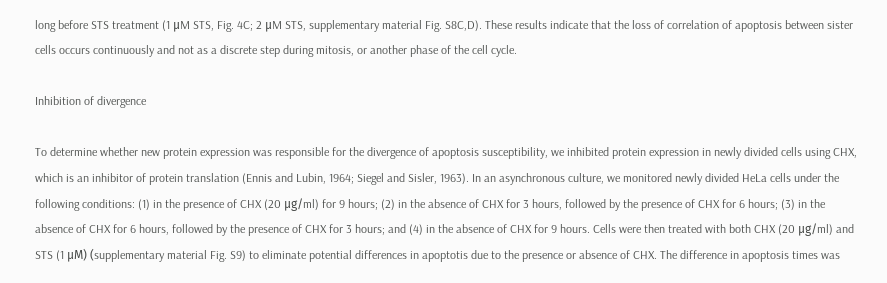long before STS treatment (1 μM STS, Fig. 4C; 2 μM STS, supplementary material Fig. S8C,D). These results indicate that the loss of correlation of apoptosis between sister cells occurs continuously and not as a discrete step during mitosis, or another phase of the cell cycle.

Inhibition of divergence

To determine whether new protein expression was responsible for the divergence of apoptosis susceptibility, we inhibited protein expression in newly divided cells using CHX, which is an inhibitor of protein translation (Ennis and Lubin, 1964; Siegel and Sisler, 1963). In an asynchronous culture, we monitored newly divided HeLa cells under the following conditions: (1) in the presence of CHX (20 μg/ml) for 9 hours; (2) in the absence of CHX for 3 hours, followed by the presence of CHX for 6 hours; (3) in the absence of CHX for 6 hours, followed by the presence of CHX for 3 hours; and (4) in the absence of CHX for 9 hours. Cells were then treated with both CHX (20 μg/ml) and STS (1 μM) (supplementary material Fig. S9) to eliminate potential differences in apoptotis due to the presence or absence of CHX. The difference in apoptosis times was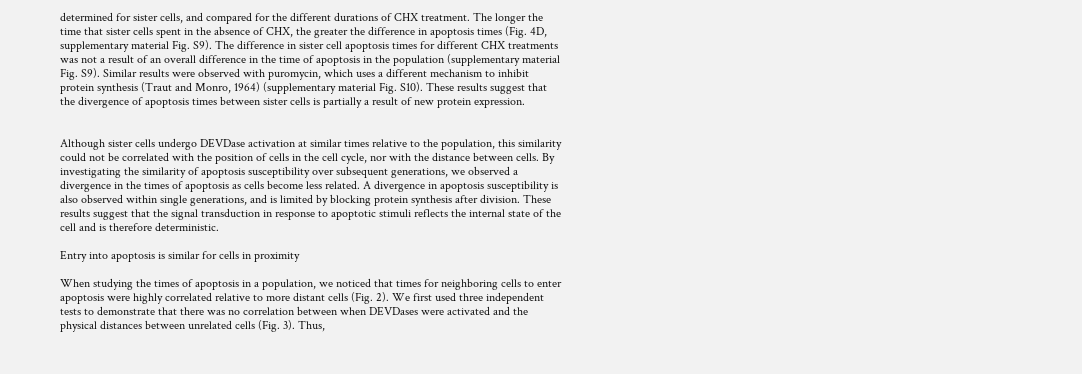determined for sister cells, and compared for the different durations of CHX treatment. The longer the time that sister cells spent in the absence of CHX, the greater the difference in apoptosis times (Fig. 4D, supplementary material Fig. S9). The difference in sister cell apoptosis times for different CHX treatments was not a result of an overall difference in the time of apoptosis in the population (supplementary material Fig. S9). Similar results were observed with puromycin, which uses a different mechanism to inhibit protein synthesis (Traut and Monro, 1964) (supplementary material Fig. S10). These results suggest that the divergence of apoptosis times between sister cells is partially a result of new protein expression.


Although sister cells undergo DEVDase activation at similar times relative to the population, this similarity could not be correlated with the position of cells in the cell cycle, nor with the distance between cells. By investigating the similarity of apoptosis susceptibility over subsequent generations, we observed a divergence in the times of apoptosis as cells become less related. A divergence in apoptosis susceptibility is also observed within single generations, and is limited by blocking protein synthesis after division. These results suggest that the signal transduction in response to apoptotic stimuli reflects the internal state of the cell and is therefore deterministic.

Entry into apoptosis is similar for cells in proximity

When studying the times of apoptosis in a population, we noticed that times for neighboring cells to enter apoptosis were highly correlated relative to more distant cells (Fig. 2). We first used three independent tests to demonstrate that there was no correlation between when DEVDases were activated and the physical distances between unrelated cells (Fig. 3). Thus,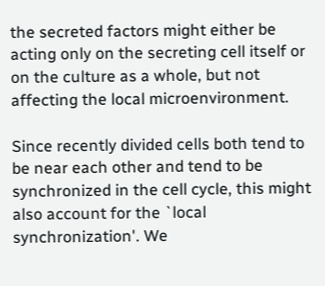the secreted factors might either be acting only on the secreting cell itself or on the culture as a whole, but not affecting the local microenvironment.

Since recently divided cells both tend to be near each other and tend to be synchronized in the cell cycle, this might also account for the `local synchronization'. We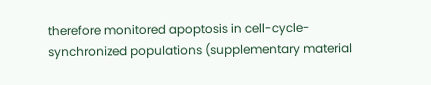therefore monitored apoptosis in cell-cycle-synchronized populations (supplementary material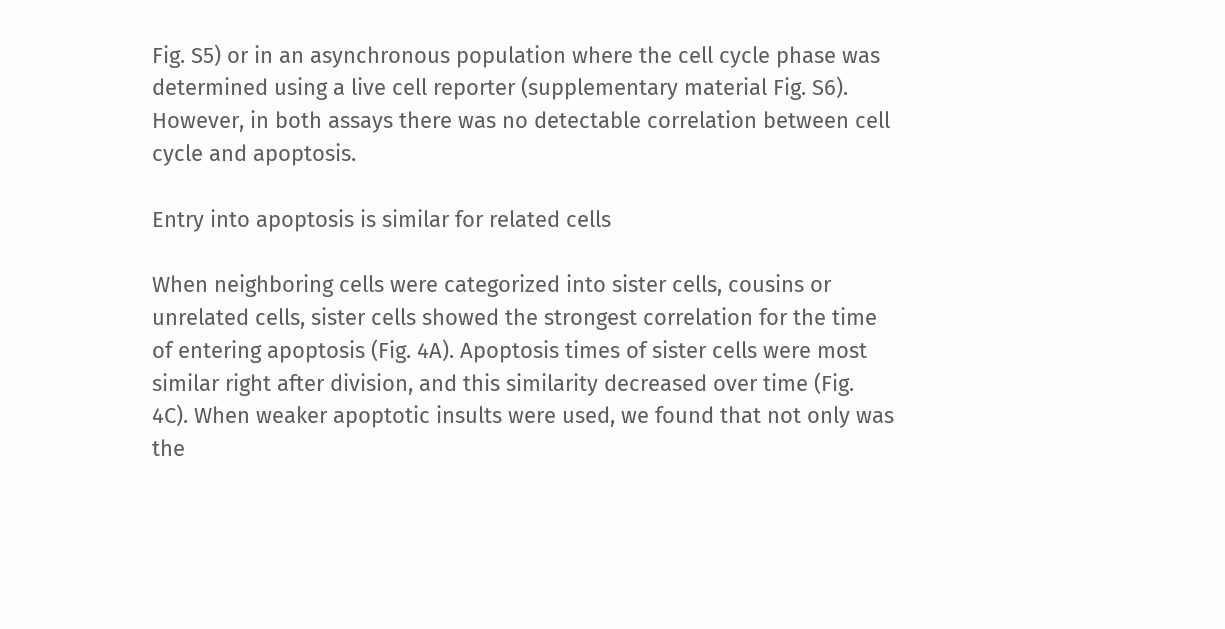Fig. S5) or in an asynchronous population where the cell cycle phase was determined using a live cell reporter (supplementary material Fig. S6). However, in both assays there was no detectable correlation between cell cycle and apoptosis.

Entry into apoptosis is similar for related cells

When neighboring cells were categorized into sister cells, cousins or unrelated cells, sister cells showed the strongest correlation for the time of entering apoptosis (Fig. 4A). Apoptosis times of sister cells were most similar right after division, and this similarity decreased over time (Fig. 4C). When weaker apoptotic insults were used, we found that not only was the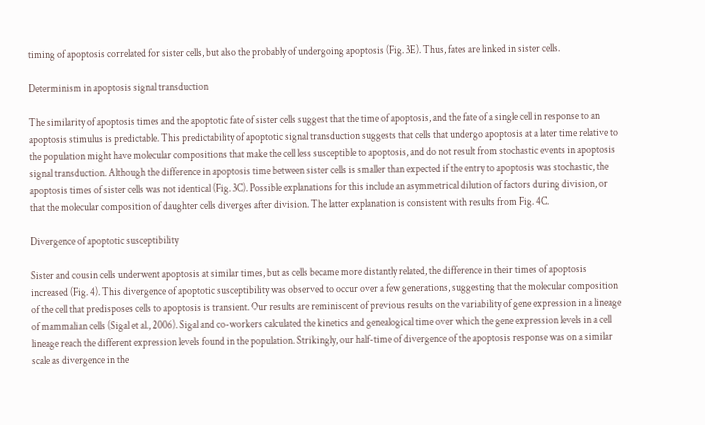timing of apoptosis correlated for sister cells, but also the probably of undergoing apoptosis (Fig. 3E). Thus, fates are linked in sister cells.

Determinism in apoptosis signal transduction

The similarity of apoptosis times and the apoptotic fate of sister cells suggest that the time of apoptosis, and the fate of a single cell in response to an apoptosis stimulus is predictable. This predictability of apoptotic signal transduction suggests that cells that undergo apoptosis at a later time relative to the population might have molecular compositions that make the cell less susceptible to apoptosis, and do not result from stochastic events in apoptosis signal transduction. Although the difference in apoptosis time between sister cells is smaller than expected if the entry to apoptosis was stochastic, the apoptosis times of sister cells was not identical (Fig. 3C). Possible explanations for this include an asymmetrical dilution of factors during division, or that the molecular composition of daughter cells diverges after division. The latter explanation is consistent with results from Fig. 4C.

Divergence of apoptotic susceptibility

Sister and cousin cells underwent apoptosis at similar times, but as cells became more distantly related, the difference in their times of apoptosis increased (Fig. 4). This divergence of apoptotic susceptibility was observed to occur over a few generations, suggesting that the molecular composition of the cell that predisposes cells to apoptosis is transient. Our results are reminiscent of previous results on the variability of gene expression in a lineage of mammalian cells (Sigal et al., 2006). Sigal and co-workers calculated the kinetics and genealogical time over which the gene expression levels in a cell lineage reach the different expression levels found in the population. Strikingly, our half-time of divergence of the apoptosis response was on a similar scale as divergence in the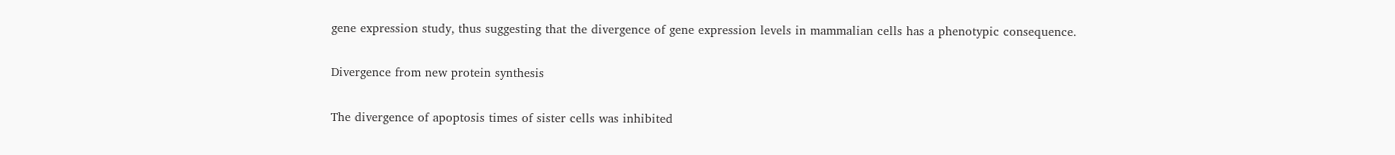gene expression study, thus suggesting that the divergence of gene expression levels in mammalian cells has a phenotypic consequence.

Divergence from new protein synthesis

The divergence of apoptosis times of sister cells was inhibited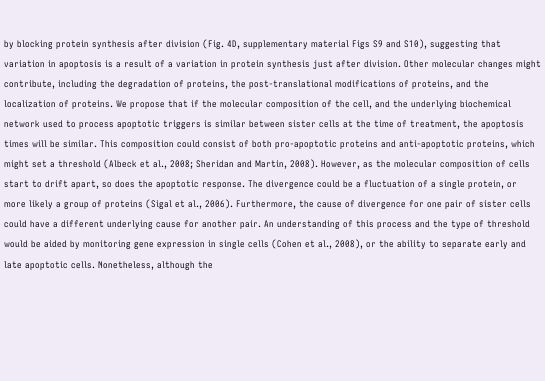by blocking protein synthesis after division (Fig. 4D, supplementary material Figs S9 and S10), suggesting that variation in apoptosis is a result of a variation in protein synthesis just after division. Other molecular changes might contribute, including the degradation of proteins, the post-translational modifications of proteins, and the localization of proteins. We propose that if the molecular composition of the cell, and the underlying biochemical network used to process apoptotic triggers is similar between sister cells at the time of treatment, the apoptosis times will be similar. This composition could consist of both pro-apoptotic proteins and anti-apoptotic proteins, which might set a threshold (Albeck et al., 2008; Sheridan and Martin, 2008). However, as the molecular composition of cells start to drift apart, so does the apoptotic response. The divergence could be a fluctuation of a single protein, or more likely a group of proteins (Sigal et al., 2006). Furthermore, the cause of divergence for one pair of sister cells could have a different underlying cause for another pair. An understanding of this process and the type of threshold would be aided by monitoring gene expression in single cells (Cohen et al., 2008), or the ability to separate early and late apoptotic cells. Nonetheless, although the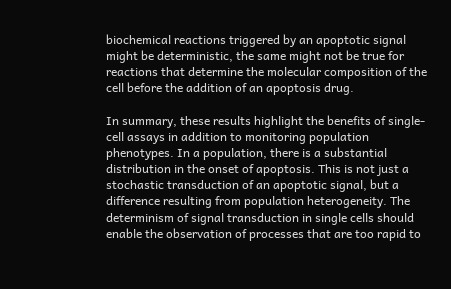biochemical reactions triggered by an apoptotic signal might be deterministic, the same might not be true for reactions that determine the molecular composition of the cell before the addition of an apoptosis drug.

In summary, these results highlight the benefits of single-cell assays in addition to monitoring population phenotypes. In a population, there is a substantial distribution in the onset of apoptosis. This is not just a stochastic transduction of an apoptotic signal, but a difference resulting from population heterogeneity. The determinism of signal transduction in single cells should enable the observation of processes that are too rapid to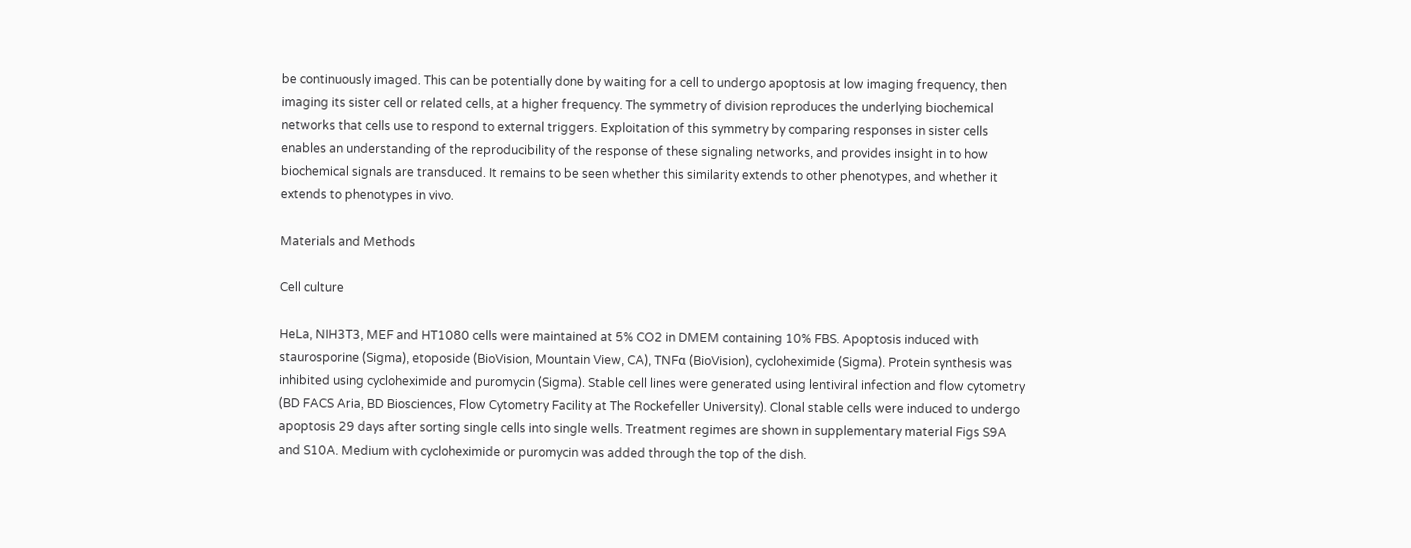be continuously imaged. This can be potentially done by waiting for a cell to undergo apoptosis at low imaging frequency, then imaging its sister cell or related cells, at a higher frequency. The symmetry of division reproduces the underlying biochemical networks that cells use to respond to external triggers. Exploitation of this symmetry by comparing responses in sister cells enables an understanding of the reproducibility of the response of these signaling networks, and provides insight in to how biochemical signals are transduced. It remains to be seen whether this similarity extends to other phenotypes, and whether it extends to phenotypes in vivo.

Materials and Methods

Cell culture

HeLa, NIH3T3, MEF and HT1080 cells were maintained at 5% CO2 in DMEM containing 10% FBS. Apoptosis induced with staurosporine (Sigma), etoposide (BioVision, Mountain View, CA), TNFα (BioVision), cycloheximide (Sigma). Protein synthesis was inhibited using cycloheximide and puromycin (Sigma). Stable cell lines were generated using lentiviral infection and flow cytometry (BD FACS Aria, BD Biosciences, Flow Cytometry Facility at The Rockefeller University). Clonal stable cells were induced to undergo apoptosis 29 days after sorting single cells into single wells. Treatment regimes are shown in supplementary material Figs S9A and S10A. Medium with cycloheximide or puromycin was added through the top of the dish.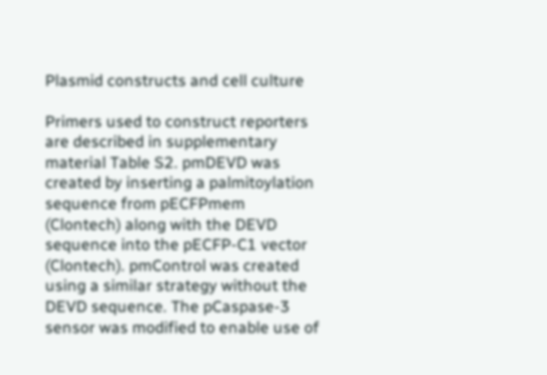Plasmid constructs and cell culture

Primers used to construct reporters are described in supplementary material Table S2. pmDEVD was created by inserting a palmitoylation sequence from pECFPmem (Clontech) along with the DEVD sequence into the pECFP-C1 vector (Clontech). pmControl was created using a similar strategy without the DEVD sequence. The pCaspase-3 sensor was modified to enable use of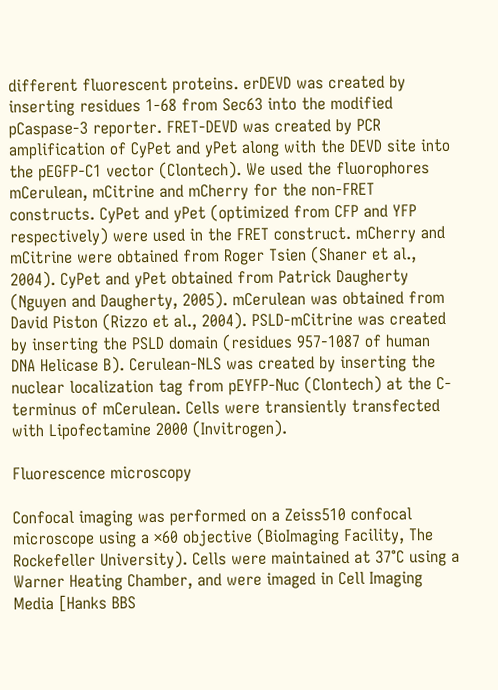different fluorescent proteins. erDEVD was created by inserting residues 1-68 from Sec63 into the modified pCaspase-3 reporter. FRET-DEVD was created by PCR amplification of CyPet and yPet along with the DEVD site into the pEGFP-C1 vector (Clontech). We used the fluorophores mCerulean, mCitrine and mCherry for the non-FRET constructs. CyPet and yPet (optimized from CFP and YFP respectively) were used in the FRET construct. mCherry and mCitrine were obtained from Roger Tsien (Shaner et al., 2004). CyPet and yPet obtained from Patrick Daugherty (Nguyen and Daugherty, 2005). mCerulean was obtained from David Piston (Rizzo et al., 2004). PSLD-mCitrine was created by inserting the PSLD domain (residues 957-1087 of human DNA Helicase B). Cerulean-NLS was created by inserting the nuclear localization tag from pEYFP-Nuc (Clontech) at the C-terminus of mCerulean. Cells were transiently transfected with Lipofectamine 2000 (Invitrogen).

Fluorescence microscopy

Confocal imaging was performed on a Zeiss510 confocal microscope using a ×60 objective (BioImaging Facility, The Rockefeller University). Cells were maintained at 37°C using a Warner Heating Chamber, and were imaged in Cell Imaging Media [Hanks BBS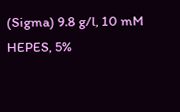(Sigma) 9.8 g/l, 10 mM HEPES, 5%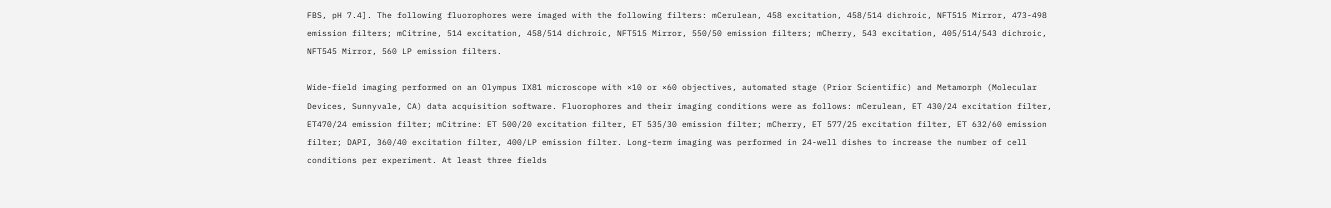FBS, pH 7.4]. The following fluorophores were imaged with the following filters: mCerulean, 458 excitation, 458/514 dichroic, NFT515 Mirror, 473-498 emission filters; mCitrine, 514 excitation, 458/514 dichroic, NFT515 Mirror, 550/50 emission filters; mCherry, 543 excitation, 405/514/543 dichroic, NFT545 Mirror, 560 LP emission filters.

Wide-field imaging performed on an Olympus IX81 microscope with ×10 or ×60 objectives, automated stage (Prior Scientific) and Metamorph (Molecular Devices, Sunnyvale, CA) data acquisition software. Fluorophores and their imaging conditions were as follows: mCerulean, ET 430/24 excitation filter, ET470/24 emission filter; mCitrine: ET 500/20 excitation filter, ET 535/30 emission filter; mCherry, ET 577/25 excitation filter, ET 632/60 emission filter; DAPI, 360/40 excitation filter, 400/LP emission filter. Long-term imaging was performed in 24-well dishes to increase the number of cell conditions per experiment. At least three fields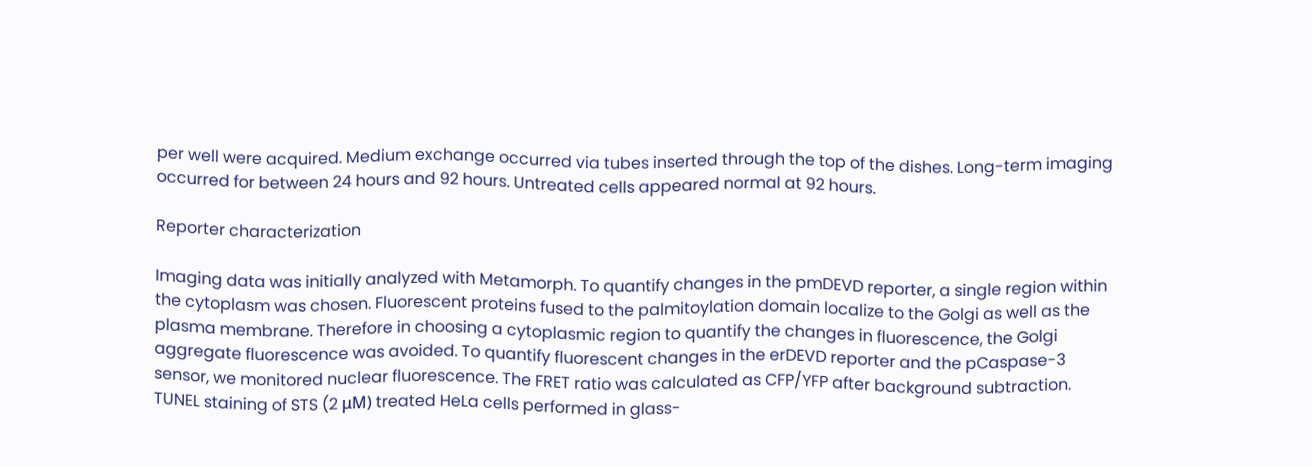per well were acquired. Medium exchange occurred via tubes inserted through the top of the dishes. Long-term imaging occurred for between 24 hours and 92 hours. Untreated cells appeared normal at 92 hours.

Reporter characterization

Imaging data was initially analyzed with Metamorph. To quantify changes in the pmDEVD reporter, a single region within the cytoplasm was chosen. Fluorescent proteins fused to the palmitoylation domain localize to the Golgi as well as the plasma membrane. Therefore in choosing a cytoplasmic region to quantify the changes in fluorescence, the Golgi aggregate fluorescence was avoided. To quantify fluorescent changes in the erDEVD reporter and the pCaspase-3 sensor, we monitored nuclear fluorescence. The FRET ratio was calculated as CFP/YFP after background subtraction. TUNEL staining of STS (2 μM) treated HeLa cells performed in glass-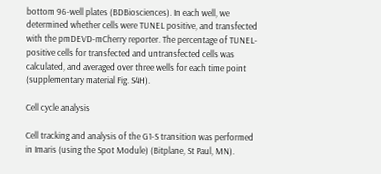bottom 96-well plates (BDBiosciences). In each well, we determined whether cells were TUNEL positive, and transfected with the pmDEVD-mCherry reporter. The percentage of TUNEL-positive cells for transfected and untransfected cells was calculated, and averaged over three wells for each time point (supplementary material Fig. S4H).

Cell cycle analysis

Cell tracking and analysis of the G1-S transition was performed in Imaris (using the Spot Module) (Bitplane, St Paul, MN).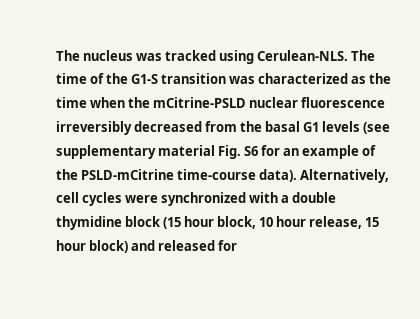The nucleus was tracked using Cerulean-NLS. The time of the G1-S transition was characterized as the time when the mCitrine-PSLD nuclear fluorescence irreversibly decreased from the basal G1 levels (see supplementary material Fig. S6 for an example of the PSLD-mCitrine time-course data). Alternatively, cell cycles were synchronized with a double thymidine block (15 hour block, 10 hour release, 15 hour block) and released for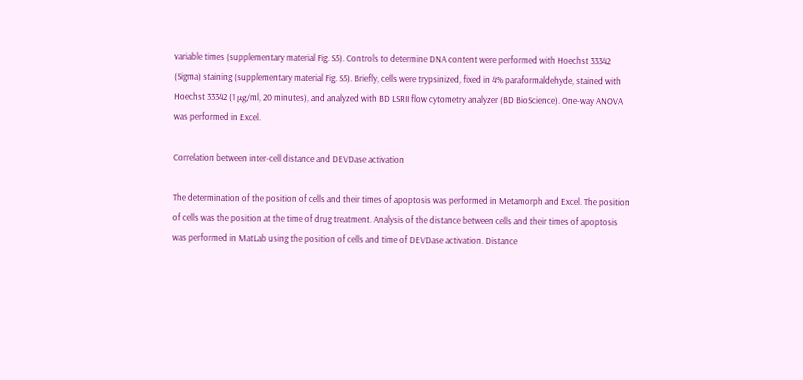variable times (supplementary material Fig. S5). Controls to determine DNA content were performed with Hoechst 33342 (Sigma) staining (supplementary material Fig. S5). Briefly, cells were trypsinized, fixed in 4% paraformaldehyde, stained with Hoechst 33342 (1 μg/ml, 20 minutes), and analyzed with BD LSRII flow cytometry analyzer (BD BioScience). One-way ANOVA was performed in Excel.

Correlation between inter-cell distance and DEVDase activation

The determination of the position of cells and their times of apoptosis was performed in Metamorph and Excel. The position of cells was the position at the time of drug treatment. Analysis of the distance between cells and their times of apoptosis was performed in MatLab using the position of cells and time of DEVDase activation. Distance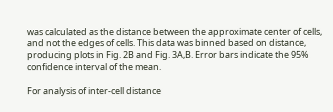was calculated as the distance between the approximate center of cells, and not the edges of cells. This data was binned based on distance, producing plots in Fig. 2B and Fig. 3A,B. Error bars indicate the 95% confidence interval of the mean.

For analysis of inter-cell distance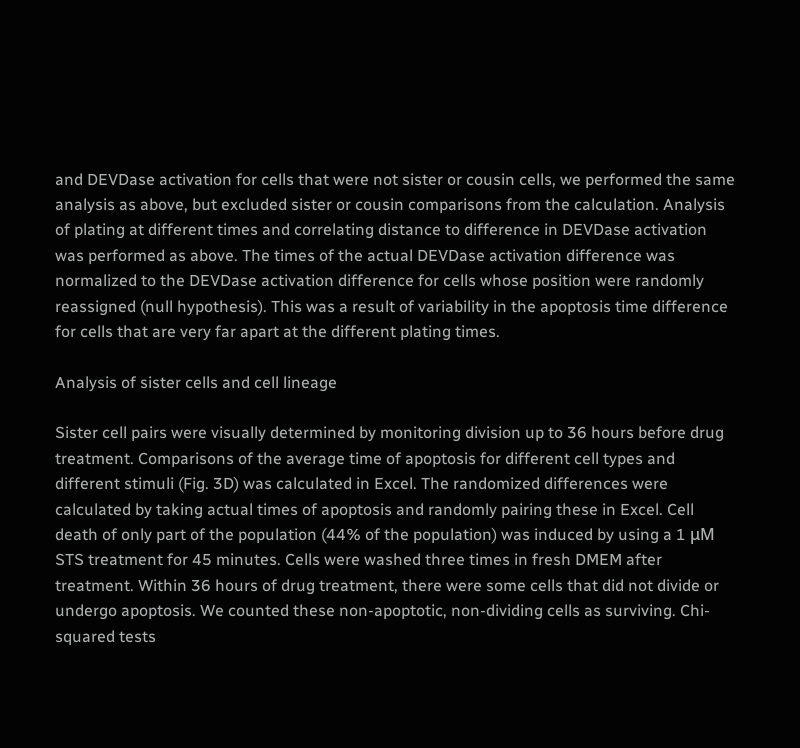and DEVDase activation for cells that were not sister or cousin cells, we performed the same analysis as above, but excluded sister or cousin comparisons from the calculation. Analysis of plating at different times and correlating distance to difference in DEVDase activation was performed as above. The times of the actual DEVDase activation difference was normalized to the DEVDase activation difference for cells whose position were randomly reassigned (null hypothesis). This was a result of variability in the apoptosis time difference for cells that are very far apart at the different plating times.

Analysis of sister cells and cell lineage

Sister cell pairs were visually determined by monitoring division up to 36 hours before drug treatment. Comparisons of the average time of apoptosis for different cell types and different stimuli (Fig. 3D) was calculated in Excel. The randomized differences were calculated by taking actual times of apoptosis and randomly pairing these in Excel. Cell death of only part of the population (44% of the population) was induced by using a 1 μM STS treatment for 45 minutes. Cells were washed three times in fresh DMEM after treatment. Within 36 hours of drug treatment, there were some cells that did not divide or undergo apoptosis. We counted these non-apoptotic, non-dividing cells as surviving. Chi-squared tests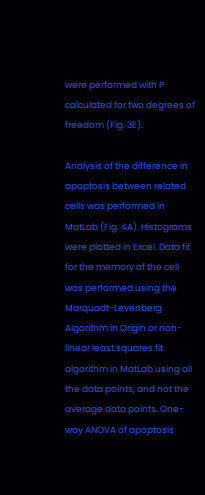were performed with P calculated for two degrees of freedom (Fig. 3E).

Analysis of the difference in apoptosis between related cells was performed in MatLab (Fig. 4A). Histograms were plotted in Excel. Data fit for the memory of the cell was performed using the Marquadt-Levenberg Algorithm in Origin or non-linear least squares fit algorithm in MatLab using all the data points, and not the average data points. One-way ANOVA of apoptosis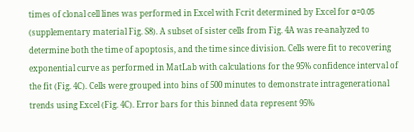times of clonal cell lines was performed in Excel with Fcrit determined by Excel for α=0.05 (supplementary material Fig. S8). A subset of sister cells from Fig. 4A was re-analyzed to determine both the time of apoptosis, and the time since division. Cells were fit to recovering exponential curve as performed in MatLab with calculations for the 95% confidence interval of the fit (Fig. 4C). Cells were grouped into bins of 500 minutes to demonstrate intragenerational trends using Excel (Fig. 4C). Error bars for this binned data represent 95%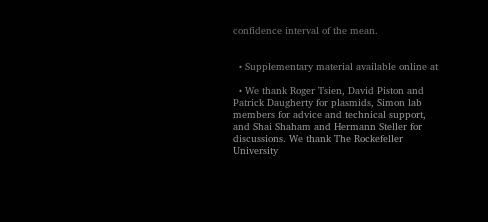confidence interval of the mean.


  • Supplementary material available online at

  • We thank Roger Tsien, David Piston and Patrick Daugherty for plasmids, Simon lab members for advice and technical support, and Shai Shaham and Hermann Steller for discussions. We thank The Rockefeller University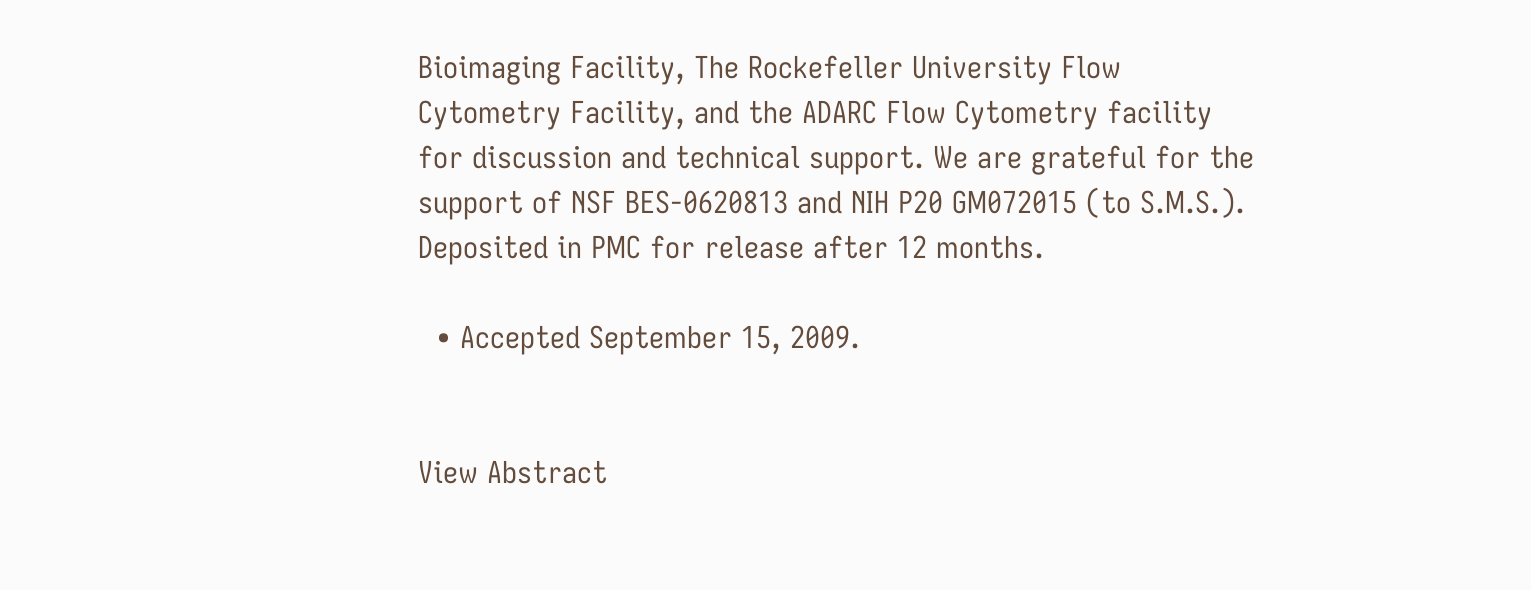Bioimaging Facility, The Rockefeller University Flow Cytometry Facility, and the ADARC Flow Cytometry facility for discussion and technical support. We are grateful for the support of NSF BES-0620813 and NIH P20 GM072015 (to S.M.S.). Deposited in PMC for release after 12 months.

  • Accepted September 15, 2009.


View Abstract